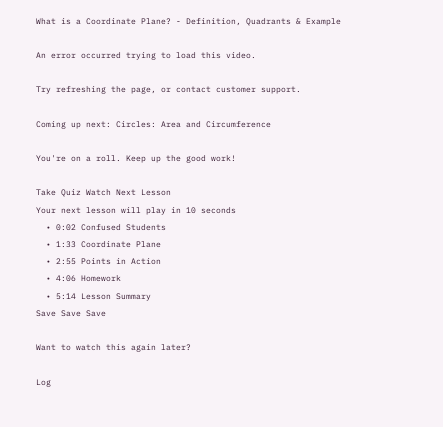What is a Coordinate Plane? - Definition, Quadrants & Example

An error occurred trying to load this video.

Try refreshing the page, or contact customer support.

Coming up next: Circles: Area and Circumference

You're on a roll. Keep up the good work!

Take Quiz Watch Next Lesson
Your next lesson will play in 10 seconds
  • 0:02 Confused Students
  • 1:33 Coordinate Plane
  • 2:55 Points in Action
  • 4:06 Homework
  • 5:14 Lesson Summary
Save Save Save

Want to watch this again later?

Log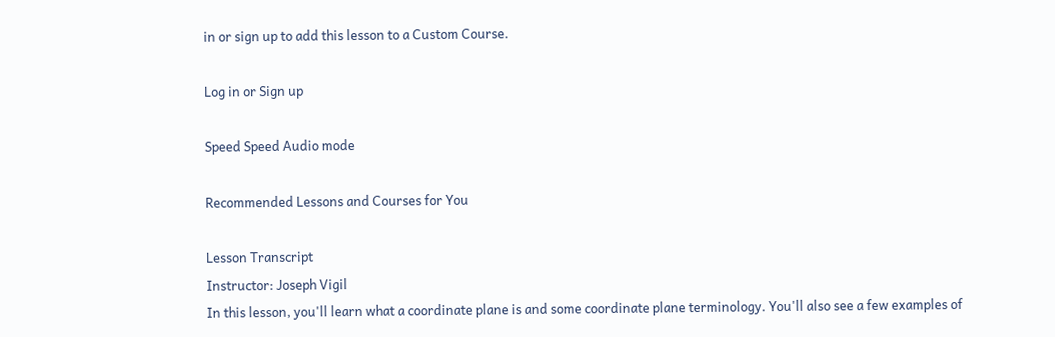in or sign up to add this lesson to a Custom Course.

Log in or Sign up

Speed Speed Audio mode

Recommended Lessons and Courses for You

Lesson Transcript
Instructor: Joseph Vigil
In this lesson, you'll learn what a coordinate plane is and some coordinate plane terminology. You'll also see a few examples of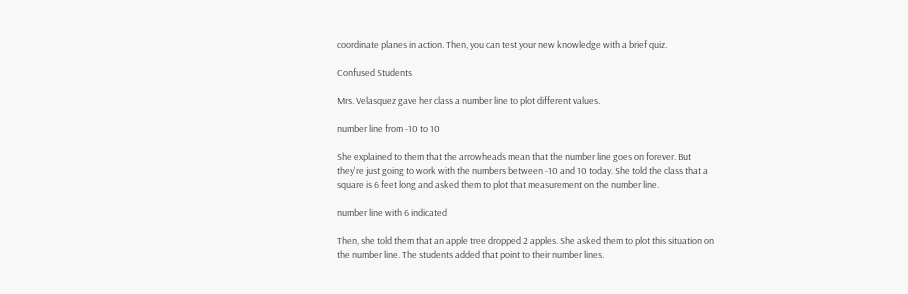coordinate planes in action. Then, you can test your new knowledge with a brief quiz.

Confused Students

Mrs. Velasquez gave her class a number line to plot different values.

number line from -10 to 10

She explained to them that the arrowheads mean that the number line goes on forever. But they're just going to work with the numbers between -10 and 10 today. She told the class that a square is 6 feet long and asked them to plot that measurement on the number line.

number line with 6 indicated

Then, she told them that an apple tree dropped 2 apples. She asked them to plot this situation on the number line. The students added that point to their number lines.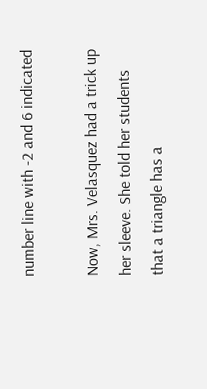number line with -2 and 6 indicated

Now, Mrs. Velasquez had a trick up her sleeve. She told her students that a triangle has a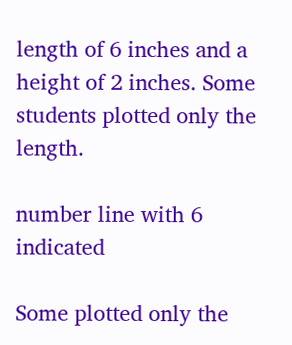length of 6 inches and a height of 2 inches. Some students plotted only the length.

number line with 6 indicated

Some plotted only the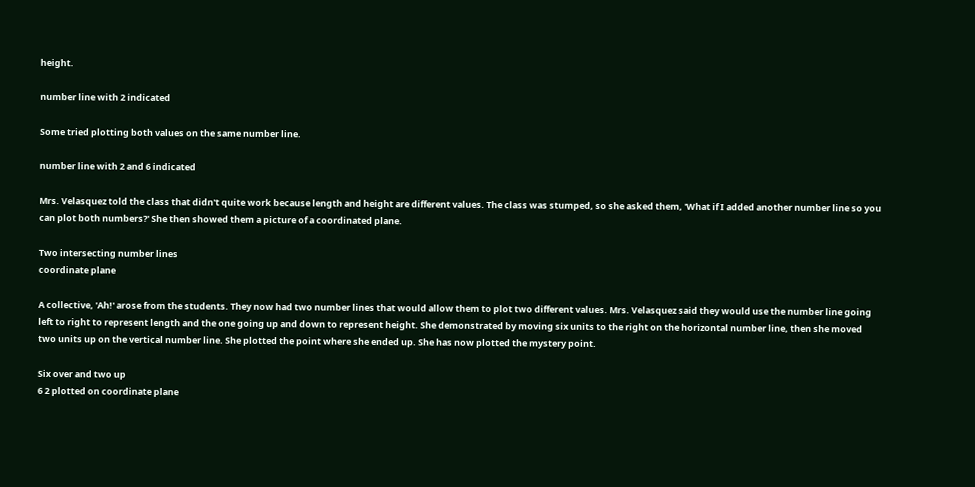height.

number line with 2 indicated

Some tried plotting both values on the same number line.

number line with 2 and 6 indicated

Mrs. Velasquez told the class that didn't quite work because length and height are different values. The class was stumped, so she asked them, 'What if I added another number line so you can plot both numbers?' She then showed them a picture of a coordinated plane.

Two intersecting number lines
coordinate plane

A collective, 'Ah!' arose from the students. They now had two number lines that would allow them to plot two different values. Mrs. Velasquez said they would use the number line going left to right to represent length and the one going up and down to represent height. She demonstrated by moving six units to the right on the horizontal number line, then she moved two units up on the vertical number line. She plotted the point where she ended up. She has now plotted the mystery point.

Six over and two up
6 2 plotted on coordinate plane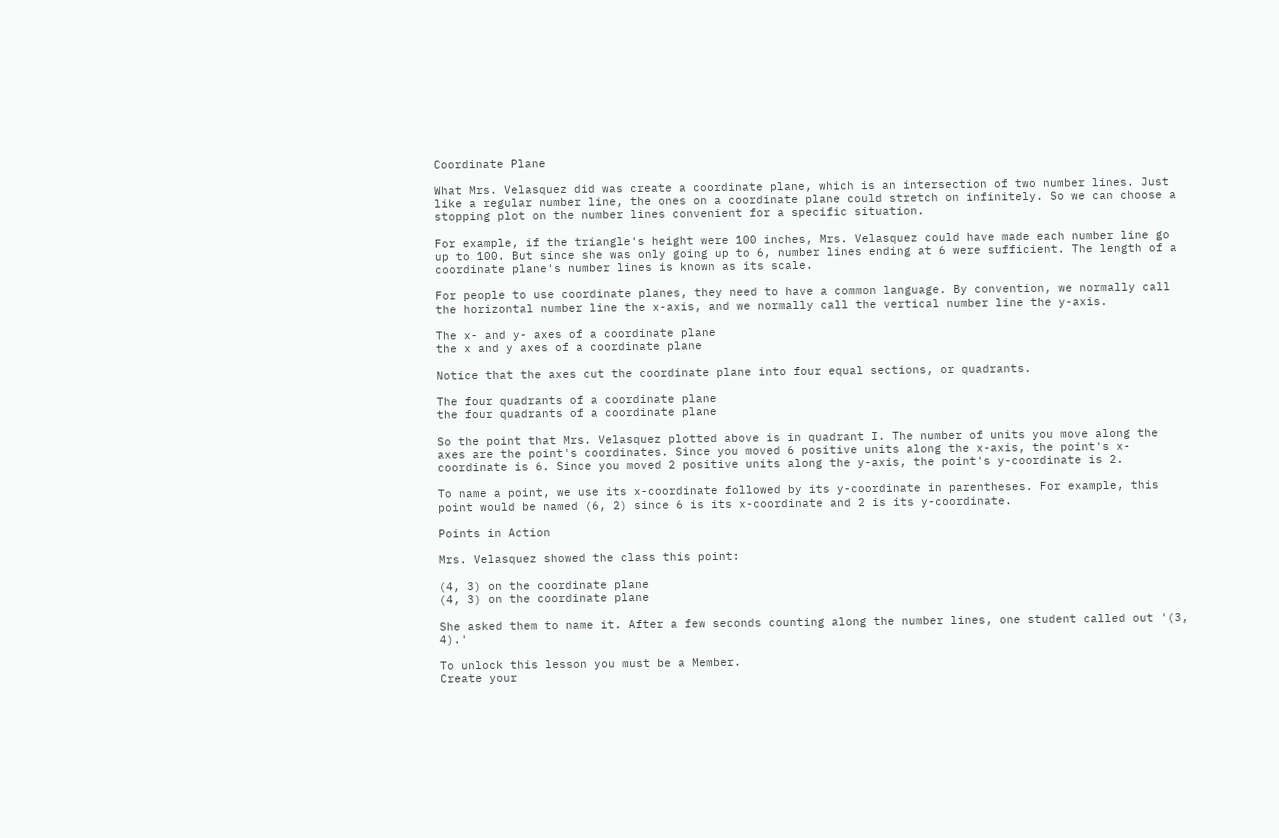Coordinate Plane

What Mrs. Velasquez did was create a coordinate plane, which is an intersection of two number lines. Just like a regular number line, the ones on a coordinate plane could stretch on infinitely. So we can choose a stopping plot on the number lines convenient for a specific situation.

For example, if the triangle's height were 100 inches, Mrs. Velasquez could have made each number line go up to 100. But since she was only going up to 6, number lines ending at 6 were sufficient. The length of a coordinate plane's number lines is known as its scale.

For people to use coordinate planes, they need to have a common language. By convention, we normally call the horizontal number line the x-axis, and we normally call the vertical number line the y-axis.

The x- and y- axes of a coordinate plane
the x and y axes of a coordinate plane

Notice that the axes cut the coordinate plane into four equal sections, or quadrants.

The four quadrants of a coordinate plane
the four quadrants of a coordinate plane

So the point that Mrs. Velasquez plotted above is in quadrant I. The number of units you move along the axes are the point's coordinates. Since you moved 6 positive units along the x-axis, the point's x-coordinate is 6. Since you moved 2 positive units along the y-axis, the point's y-coordinate is 2.

To name a point, we use its x-coordinate followed by its y-coordinate in parentheses. For example, this point would be named (6, 2) since 6 is its x-coordinate and 2 is its y-coordinate.

Points in Action

Mrs. Velasquez showed the class this point:

(4, 3) on the coordinate plane
(4, 3) on the coordinate plane

She asked them to name it. After a few seconds counting along the number lines, one student called out '(3, 4).'

To unlock this lesson you must be a Member.
Create your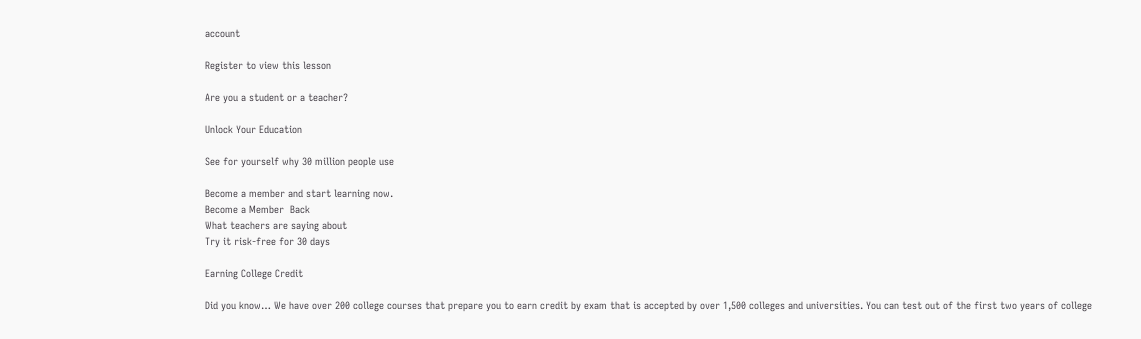account

Register to view this lesson

Are you a student or a teacher?

Unlock Your Education

See for yourself why 30 million people use

Become a member and start learning now.
Become a Member  Back
What teachers are saying about
Try it risk-free for 30 days

Earning College Credit

Did you know… We have over 200 college courses that prepare you to earn credit by exam that is accepted by over 1,500 colleges and universities. You can test out of the first two years of college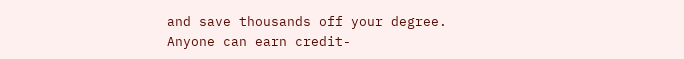and save thousands off your degree. Anyone can earn credit-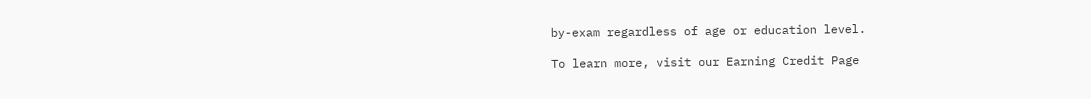by-exam regardless of age or education level.

To learn more, visit our Earning Credit Page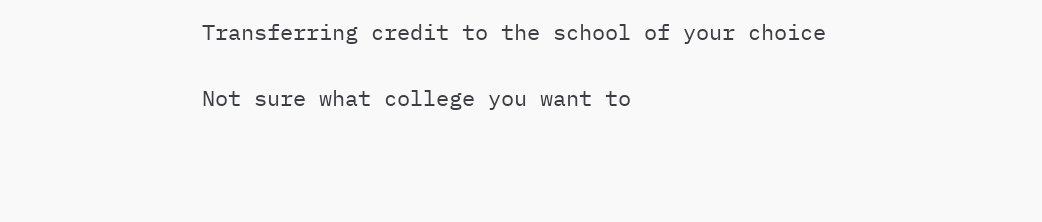Transferring credit to the school of your choice

Not sure what college you want to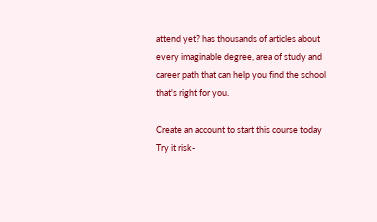attend yet? has thousands of articles about every imaginable degree, area of study and career path that can help you find the school that's right for you.

Create an account to start this course today
Try it risk-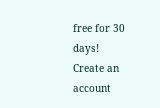free for 30 days!
Create an account